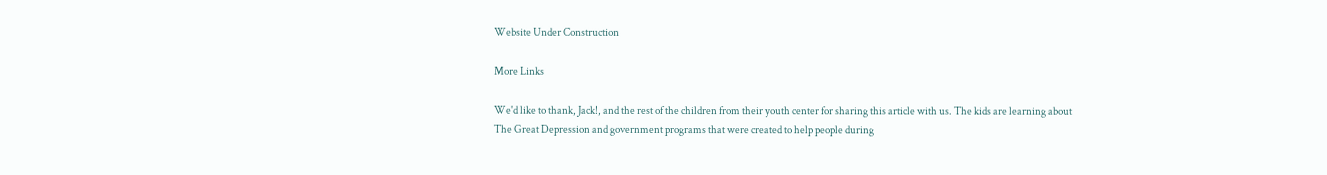Website Under Construction

More Links

We'd like to thank, Jack!, and the rest of the children from their youth center for sharing this article with us. The kids are learning about The Great Depression and government programs that were created to help people during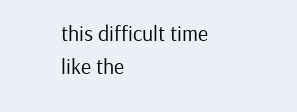this difficult time like the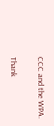CCC and the WPA.

Thank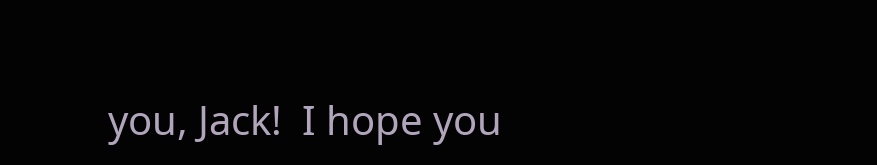you, Jack!  I hope you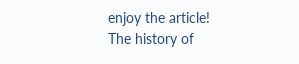enjoy the article!
The history of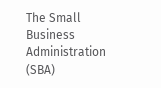The Small Business Administration (SBA)